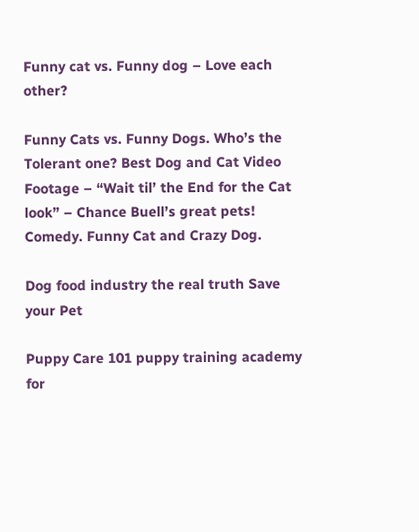Funny cat vs. Funny dog – Love each other?

Funny Cats vs. Funny Dogs. Who’s the Tolerant one? Best Dog and Cat Video Footage – “Wait til’ the End for the Cat look” – Chance Buell’s great pets! Comedy. Funny Cat and Crazy Dog.

Dog food industry the real truth Save your Pet

Puppy Care 101 puppy training academy for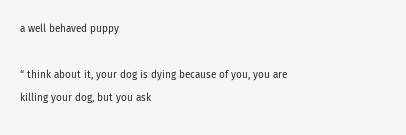a well behaved puppy

“ think about it, your dog is dying because of you, you are killing your dog, but you ask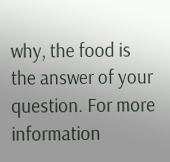why, the food is the answer of your question. For more information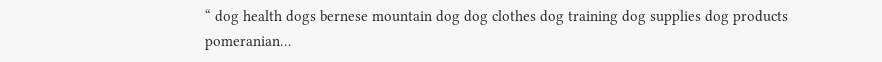“ dog health dogs bernese mountain dog dog clothes dog training dog supplies dog products pomeranian…